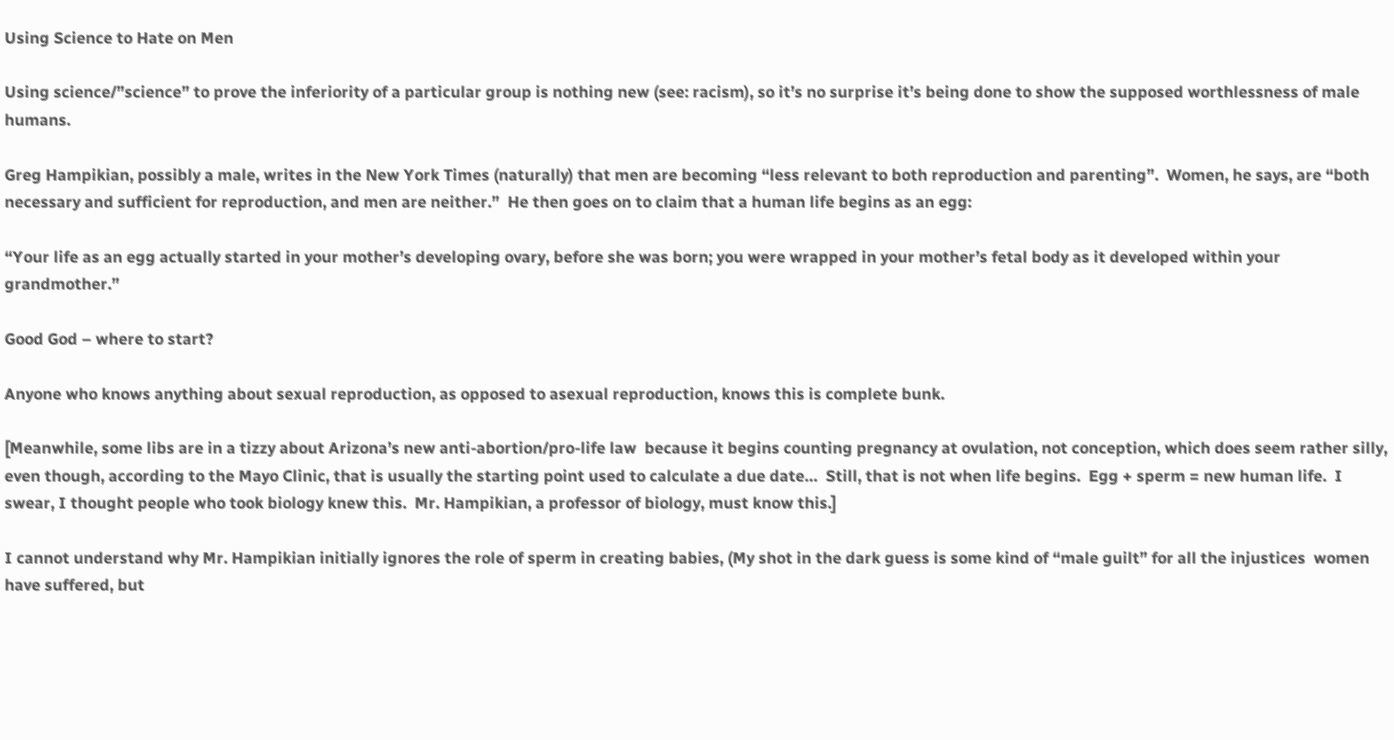Using Science to Hate on Men

Using science/”science” to prove the inferiority of a particular group is nothing new (see: racism), so it’s no surprise it’s being done to show the supposed worthlessness of male humans.

Greg Hampikian, possibly a male, writes in the New York Times (naturally) that men are becoming “less relevant to both reproduction and parenting”.  Women, he says, are “both necessary and sufficient for reproduction, and men are neither.”  He then goes on to claim that a human life begins as an egg:

“Your life as an egg actually started in your mother’s developing ovary, before she was born; you were wrapped in your mother’s fetal body as it developed within your grandmother.”

Good God – where to start?

Anyone who knows anything about sexual reproduction, as opposed to asexual reproduction, knows this is complete bunk.

[Meanwhile, some libs are in a tizzy about Arizona’s new anti-abortion/pro-life law  because it begins counting pregnancy at ovulation, not conception, which does seem rather silly, even though, according to the Mayo Clinic, that is usually the starting point used to calculate a due date…  Still, that is not when life begins.  Egg + sperm = new human life.  I swear, I thought people who took biology knew this.  Mr. Hampikian, a professor of biology, must know this.]

I cannot understand why Mr. Hampikian initially ignores the role of sperm in creating babies, (My shot in the dark guess is some kind of “male guilt” for all the injustices  women have suffered, but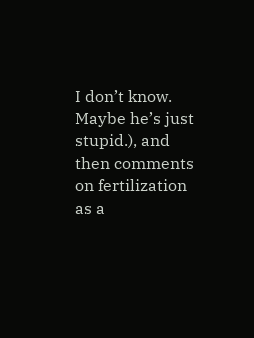I don’t know.  Maybe he’s just stupid.), and then comments on fertilization as a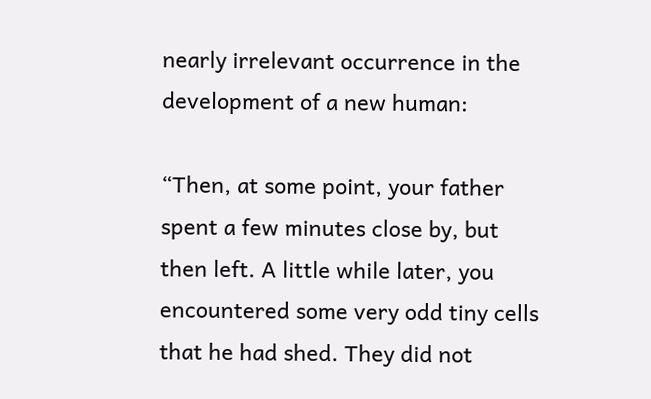nearly irrelevant occurrence in the development of a new human:

“Then, at some point, your father spent a few minutes close by, but then left. A little while later, you encountered some very odd tiny cells that he had shed. They did not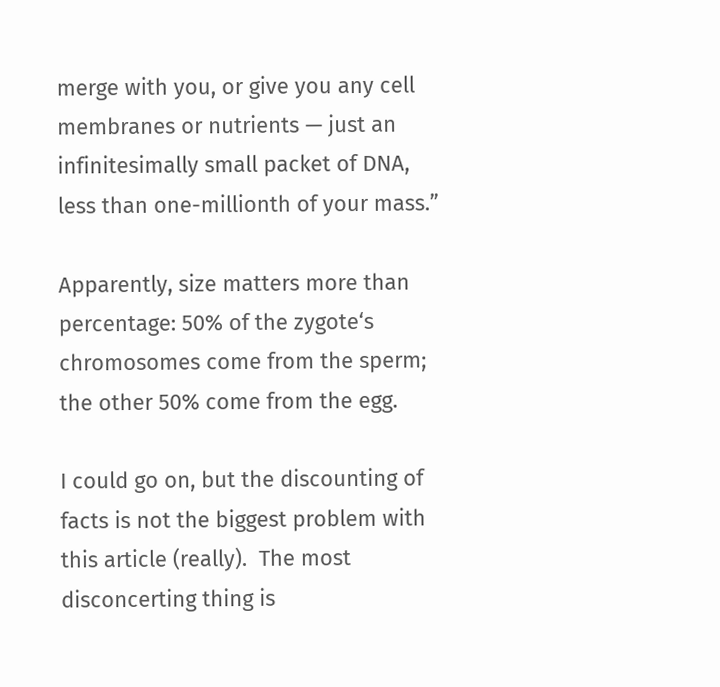merge with you, or give you any cell membranes or nutrients — just an infinitesimally small packet of DNA, less than one-millionth of your mass.”

Apparently, size matters more than percentage: 50% of the zygote‘s chromosomes come from the sperm; the other 50% come from the egg.

I could go on, but the discounting of facts is not the biggest problem with this article (really).  The most disconcerting thing is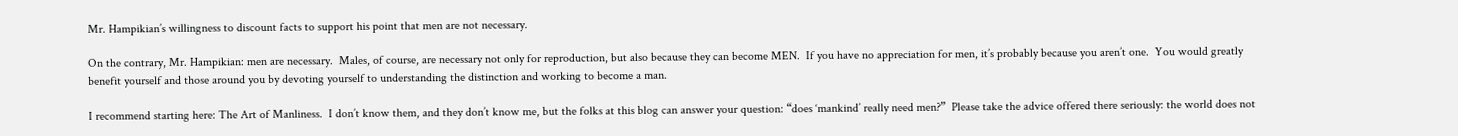Mr. Hampikian’s willingness to discount facts to support his point that men are not necessary.

On the contrary, Mr. Hampikian: men are necessary.  Males, of course, are necessary not only for reproduction, but also because they can become MEN.  If you have no appreciation for men, it’s probably because you aren’t one.  You would greatly benefit yourself and those around you by devoting yourself to understanding the distinction and working to become a man.

I recommend starting here: The Art of Manliness.  I don’t know them, and they don’t know me, but the folks at this blog can answer your question: “does ‘mankind’ really need men?”  Please take the advice offered there seriously: the world does not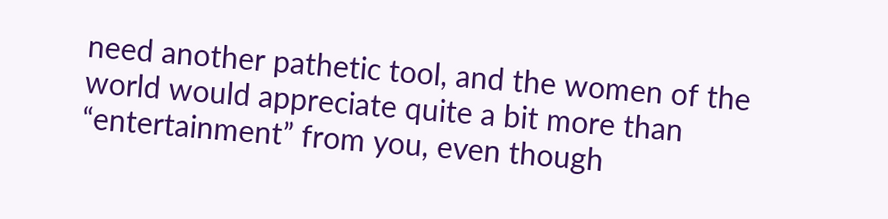need another pathetic tool, and the women of the world would appreciate quite a bit more than “entertainment” from you, even though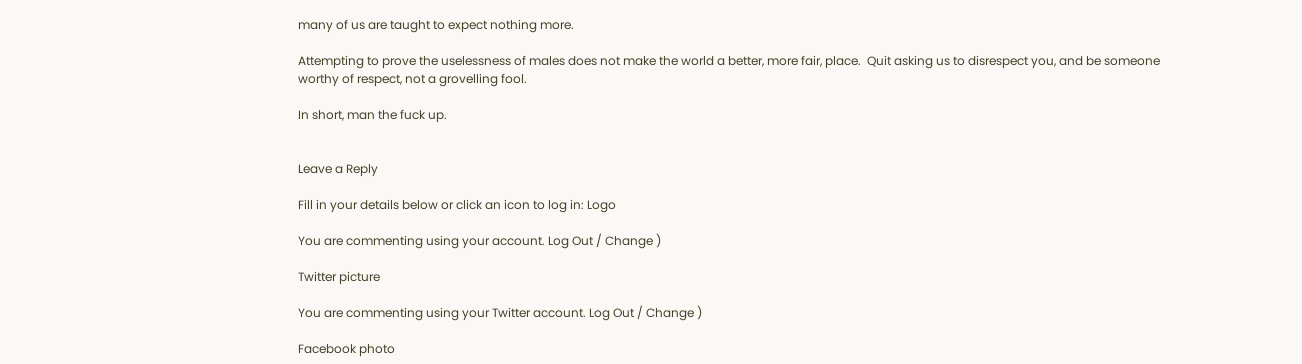many of us are taught to expect nothing more.

Attempting to prove the uselessness of males does not make the world a better, more fair, place.  Quit asking us to disrespect you, and be someone worthy of respect, not a grovelling fool.

In short, man the fuck up.


Leave a Reply

Fill in your details below or click an icon to log in: Logo

You are commenting using your account. Log Out / Change )

Twitter picture

You are commenting using your Twitter account. Log Out / Change )

Facebook photo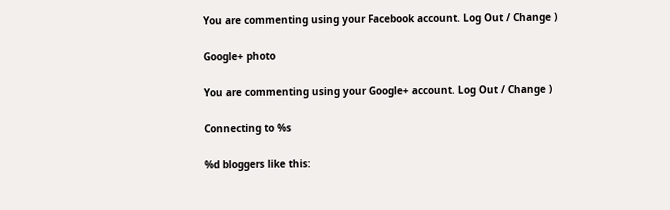You are commenting using your Facebook account. Log Out / Change )

Google+ photo

You are commenting using your Google+ account. Log Out / Change )

Connecting to %s

%d bloggers like this: